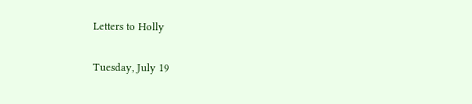Letters to Holly

Tuesday, July 19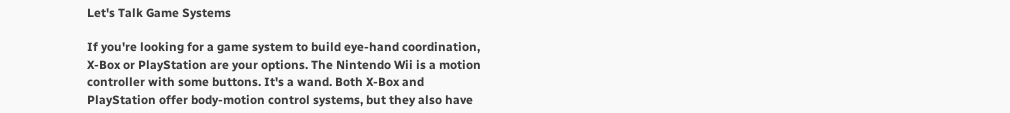Let's Talk Game Systems

If you're looking for a game system to build eye-hand coordination, X-Box or PlayStation are your options. The Nintendo Wii is a motion controller with some buttons. It's a wand. Both X-Box and PlayStation offer body-motion control systems, but they also have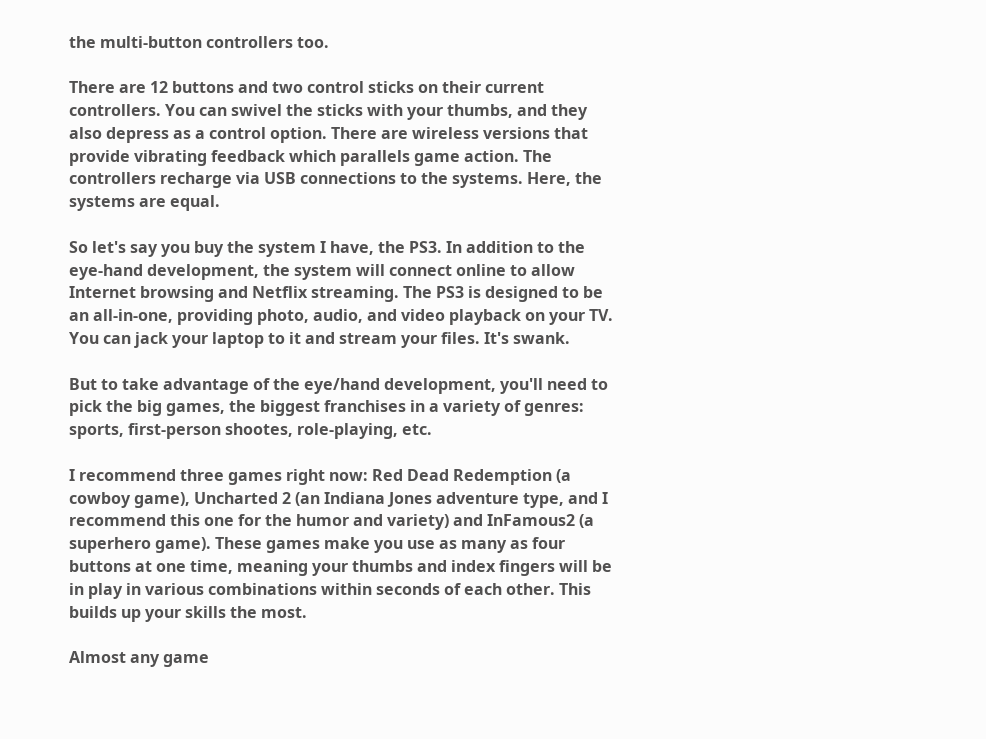the multi-button controllers too.

There are 12 buttons and two control sticks on their current controllers. You can swivel the sticks with your thumbs, and they also depress as a control option. There are wireless versions that provide vibrating feedback which parallels game action. The controllers recharge via USB connections to the systems. Here, the systems are equal.

So let's say you buy the system I have, the PS3. In addition to the eye-hand development, the system will connect online to allow Internet browsing and Netflix streaming. The PS3 is designed to be an all-in-one, providing photo, audio, and video playback on your TV. You can jack your laptop to it and stream your files. It's swank.

But to take advantage of the eye/hand development, you'll need to pick the big games, the biggest franchises in a variety of genres: sports, first-person shootes, role-playing, etc.

I recommend three games right now: Red Dead Redemption (a cowboy game), Uncharted 2 (an Indiana Jones adventure type, and I recommend this one for the humor and variety) and InFamous2 (a superhero game). These games make you use as many as four buttons at one time, meaning your thumbs and index fingers will be in play in various combinations within seconds of each other. This builds up your skills the most.

Almost any game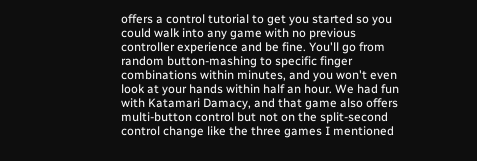offers a control tutorial to get you started so you could walk into any game with no previous controller experience and be fine. You'll go from random button-mashing to specific finger combinations within minutes, and you won't even look at your hands within half an hour. We had fun with Katamari Damacy, and that game also offers multi-button control but not on the split-second control change like the three games I mentioned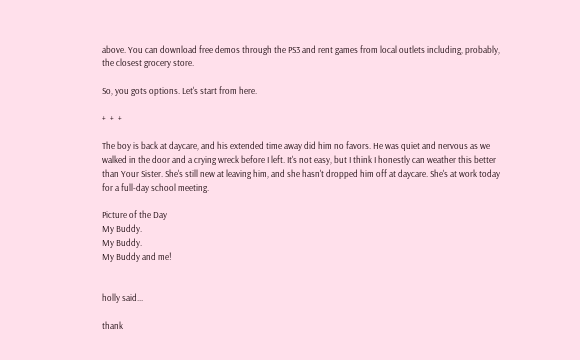above. You can download free demos through the PS3 and rent games from local outlets including, probably, the closest grocery store.

So, you gots options. Let's start from here.

+  +  +

The boy is back at daycare, and his extended time away did him no favors. He was quiet and nervous as we walked in the door and a crying wreck before I left. It's not easy, but I think I honestly can weather this better than Your Sister. She's still new at leaving him, and she hasn't dropped him off at daycare. She's at work today for a full-day school meeting.

Picture of the Day
My Buddy.
My Buddy.
My Buddy and me!


holly said...

thank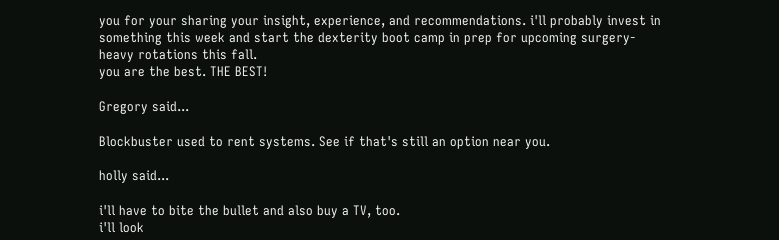you for your sharing your insight, experience, and recommendations. i'll probably invest in something this week and start the dexterity boot camp in prep for upcoming surgery-heavy rotations this fall.
you are the best. THE BEST!

Gregory said...

Blockbuster used to rent systems. See if that's still an option near you.

holly said...

i'll have to bite the bullet and also buy a TV, too.
i'll look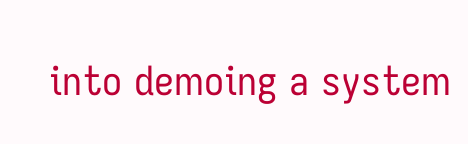into demoing a system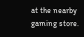at the nearby gaming store.